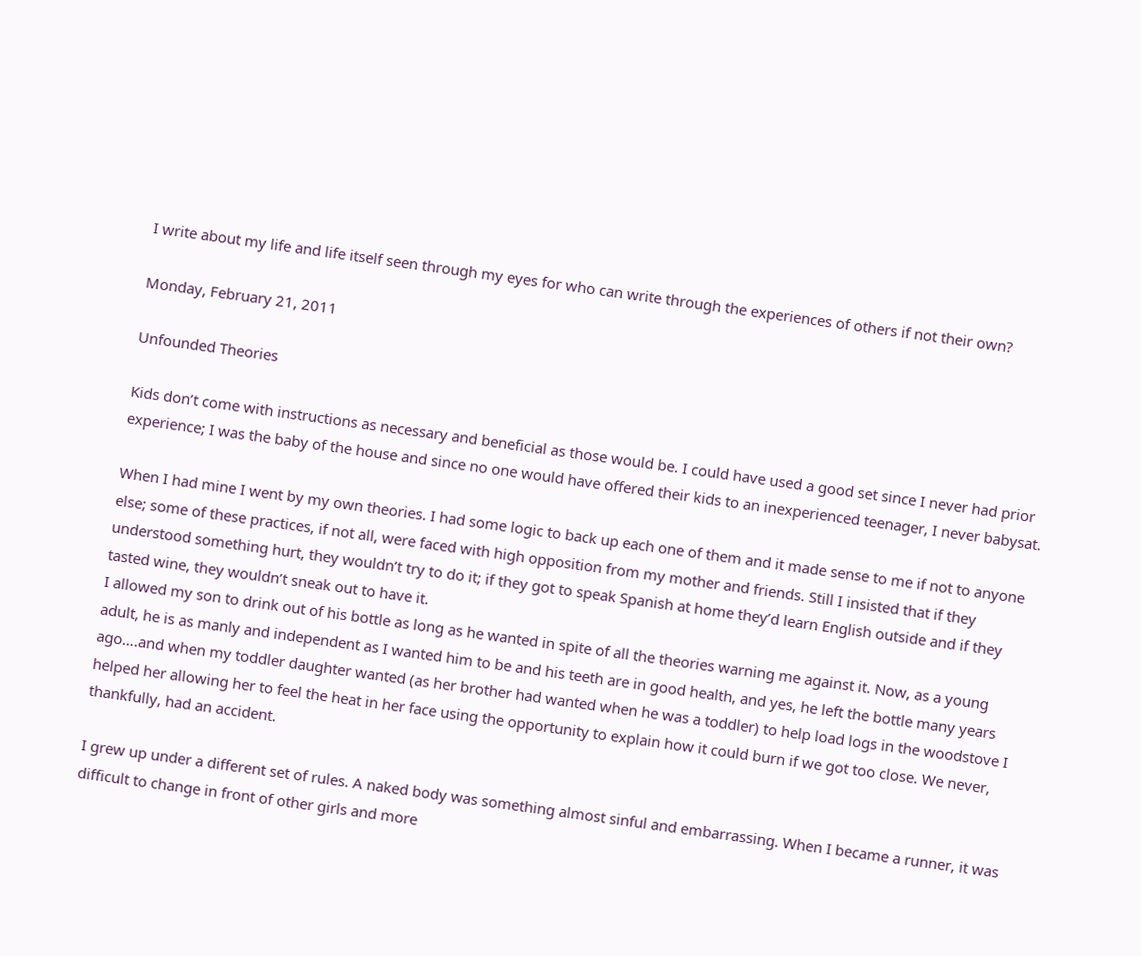I write about my life and life itself seen through my eyes for who can write through the experiences of others if not their own?

Monday, February 21, 2011

Unfounded Theories

Kids don’t come with instructions as necessary and beneficial as those would be. I could have used a good set since I never had prior experience; I was the baby of the house and since no one would have offered their kids to an inexperienced teenager, I never babysat.

When I had mine I went by my own theories. I had some logic to back up each one of them and it made sense to me if not to anyone else; some of these practices, if not all, were faced with high opposition from my mother and friends. Still I insisted that if they understood something hurt, they wouldn’t try to do it; if they got to speak Spanish at home they’d learn English outside and if they tasted wine, they wouldn’t sneak out to have it.
I allowed my son to drink out of his bottle as long as he wanted in spite of all the theories warning me against it. Now, as a young adult, he is as manly and independent as I wanted him to be and his teeth are in good health, and yes, he left the bottle many years ago….and when my toddler daughter wanted (as her brother had wanted when he was a toddler) to help load logs in the woodstove I helped her allowing her to feel the heat in her face using the opportunity to explain how it could burn if we got too close. We never, thankfully, had an accident.

I grew up under a different set of rules. A naked body was something almost sinful and embarrassing. When I became a runner, it was difficult to change in front of other girls and more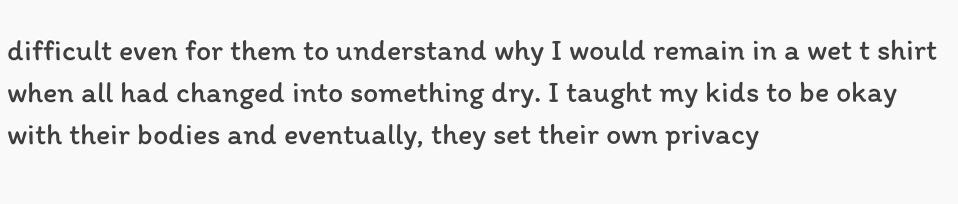difficult even for them to understand why I would remain in a wet t shirt when all had changed into something dry. I taught my kids to be okay with their bodies and eventually, they set their own privacy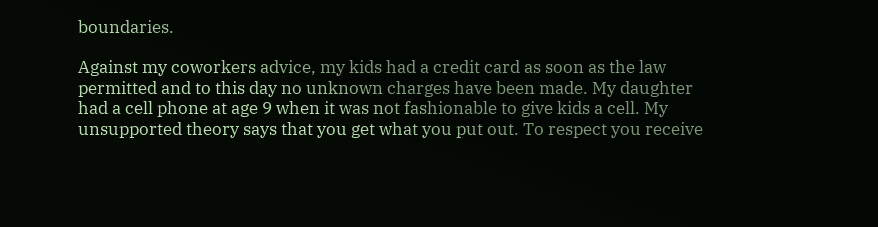boundaries.

Against my coworkers advice, my kids had a credit card as soon as the law permitted and to this day no unknown charges have been made. My daughter had a cell phone at age 9 when it was not fashionable to give kids a cell. My unsupported theory says that you get what you put out. To respect you receive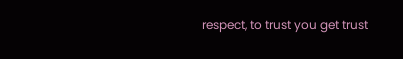respect, to trust you get trust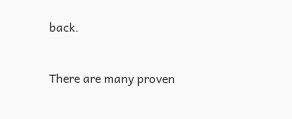back.

There are many proven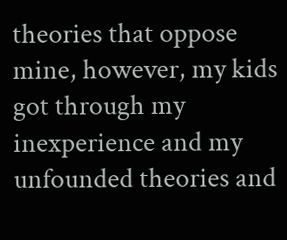theories that oppose mine, however, my kids got through my inexperience and my unfounded theories and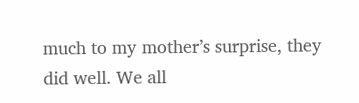much to my mother’s surprise, they did well. We all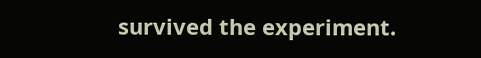survived the experiment.